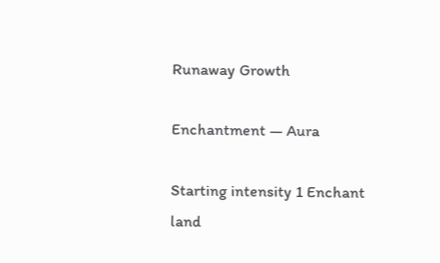Runaway Growth

Enchantment — Aura

Starting intensity 1 Enchant land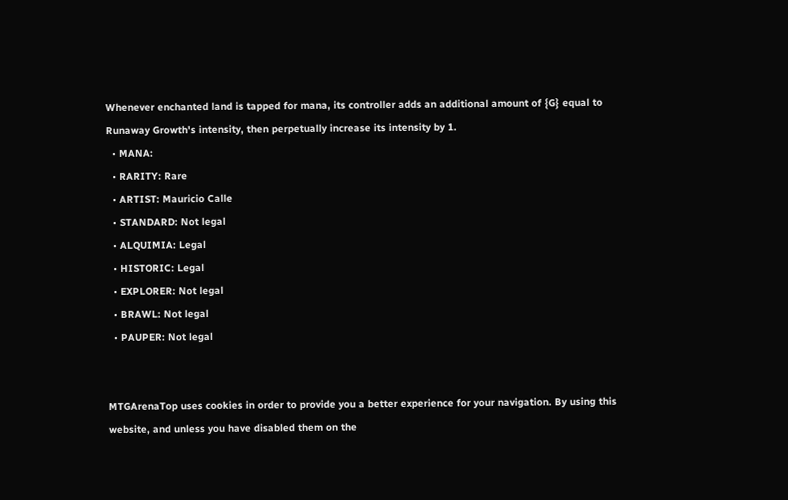Whenever enchanted land is tapped for mana, its controller adds an additional amount of {G} equal to Runaway Growth's intensity, then perpetually increase its intensity by 1.
  • MANA:
  • RARITY: Rare
  • ARTIST: Mauricio Calle
  • STANDARD: Not legal
  • ALQUIMIA: Legal
  • HISTORIC: Legal
  • EXPLORER: Not legal
  • BRAWL: Not legal
  • PAUPER: Not legal


MTGArenaTop uses cookies in order to provide you a better experience for your navigation. By using this website, and unless you have disabled them on the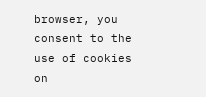browser, you consent to the use of cookies on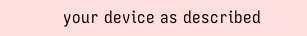your device as described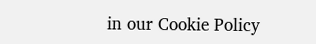in our Cookie Policy